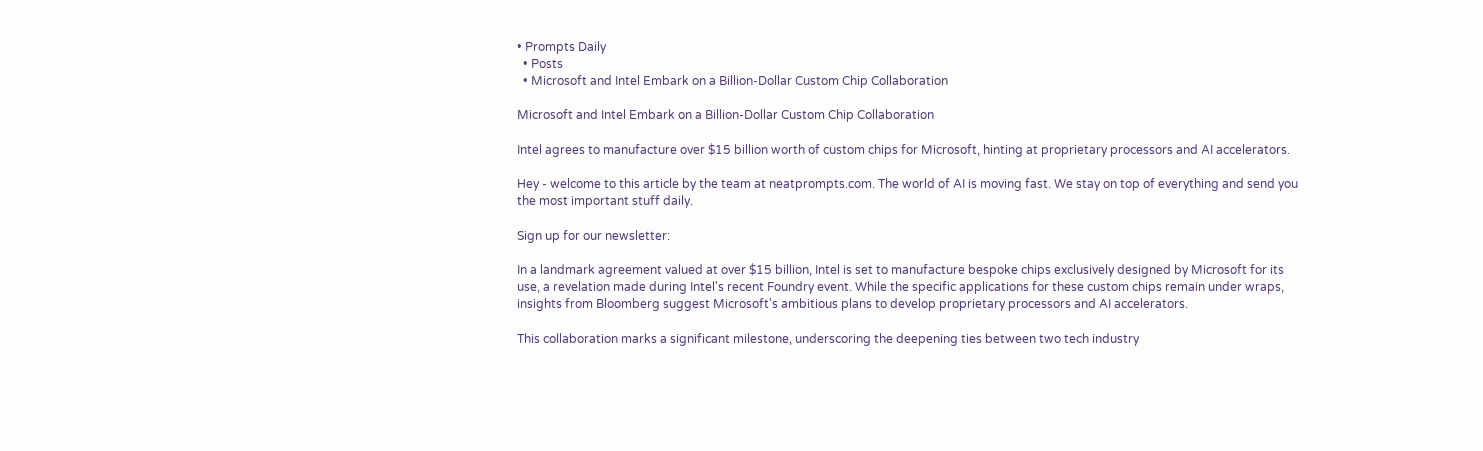• Prompts Daily
  • Posts
  • Microsoft and Intel Embark on a Billion-Dollar Custom Chip Collaboration

Microsoft and Intel Embark on a Billion-Dollar Custom Chip Collaboration

Intel agrees to manufacture over $15 billion worth of custom chips for Microsoft, hinting at proprietary processors and AI accelerators.

Hey - welcome to this article by the team at neatprompts.com. The world of AI is moving fast. We stay on top of everything and send you the most important stuff daily.

Sign up for our newsletter:

In a landmark agreement valued at over $15 billion, Intel is set to manufacture bespoke chips exclusively designed by Microsoft for its use, a revelation made during Intel's recent Foundry event. While the specific applications for these custom chips remain under wraps, insights from Bloomberg suggest Microsoft's ambitious plans to develop proprietary processors and AI accelerators.

This collaboration marks a significant milestone, underscoring the deepening ties between two tech industry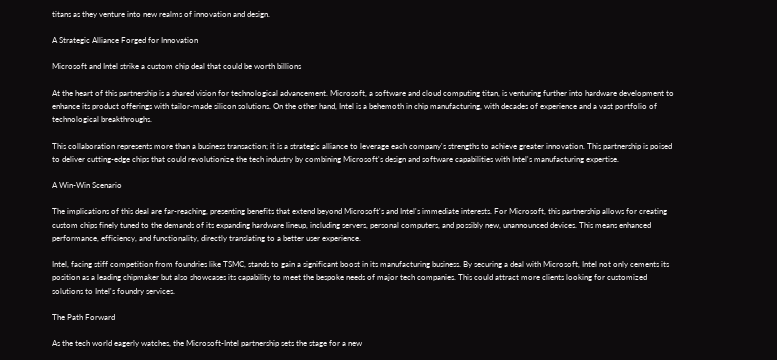titans as they venture into new realms of innovation and design.

A Strategic Alliance Forged for Innovation

Microsoft and Intel strike a custom chip deal that could be worth billions

At the heart of this partnership is a shared vision for technological advancement. Microsoft, a software and cloud computing titan, is venturing further into hardware development to enhance its product offerings with tailor-made silicon solutions. On the other hand, Intel is a behemoth in chip manufacturing, with decades of experience and a vast portfolio of technological breakthroughs.

This collaboration represents more than a business transaction; it is a strategic alliance to leverage each company's strengths to achieve greater innovation. This partnership is poised to deliver cutting-edge chips that could revolutionize the tech industry by combining Microsoft's design and software capabilities with Intel's manufacturing expertise.

A Win-Win Scenario

The implications of this deal are far-reaching, presenting benefits that extend beyond Microsoft's and Intel's immediate interests. For Microsoft, this partnership allows for creating custom chips finely tuned to the demands of its expanding hardware lineup, including servers, personal computers, and possibly new, unannounced devices. This means enhanced performance, efficiency, and functionality, directly translating to a better user experience.

Intel, facing stiff competition from foundries like TSMC, stands to gain a significant boost in its manufacturing business. By securing a deal with Microsoft, Intel not only cements its position as a leading chipmaker but also showcases its capability to meet the bespoke needs of major tech companies. This could attract more clients looking for customized solutions to Intel's foundry services.

The Path Forward

As the tech world eagerly watches, the Microsoft-Intel partnership sets the stage for a new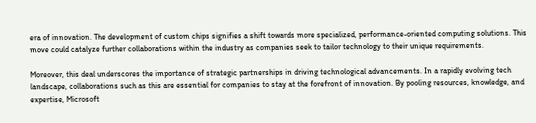era of innovation. The development of custom chips signifies a shift towards more specialized, performance-oriented computing solutions. This move could catalyze further collaborations within the industry as companies seek to tailor technology to their unique requirements.

Moreover, this deal underscores the importance of strategic partnerships in driving technological advancements. In a rapidly evolving tech landscape, collaborations such as this are essential for companies to stay at the forefront of innovation. By pooling resources, knowledge, and expertise, Microsoft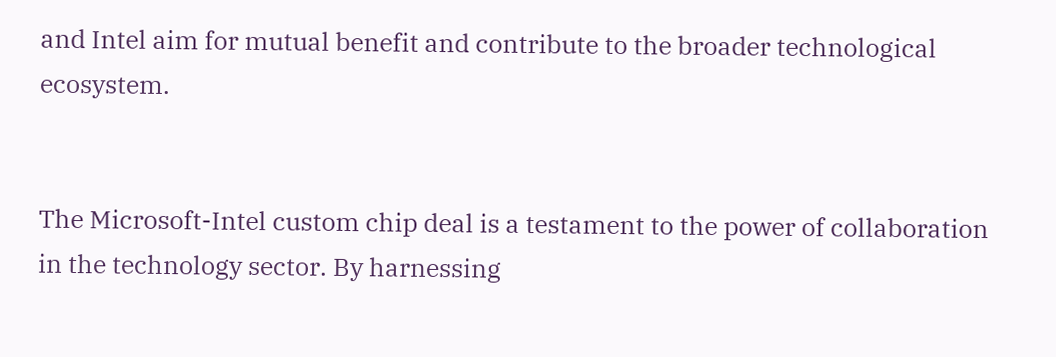and Intel aim for mutual benefit and contribute to the broader technological ecosystem.


The Microsoft-Intel custom chip deal is a testament to the power of collaboration in the technology sector. By harnessing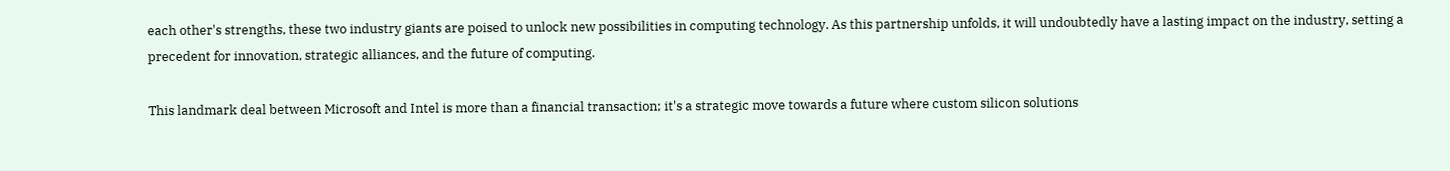each other's strengths, these two industry giants are poised to unlock new possibilities in computing technology. As this partnership unfolds, it will undoubtedly have a lasting impact on the industry, setting a precedent for innovation, strategic alliances, and the future of computing.

This landmark deal between Microsoft and Intel is more than a financial transaction; it's a strategic move towards a future where custom silicon solutions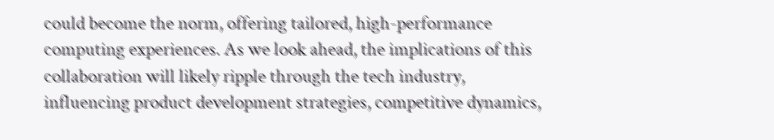could become the norm, offering tailored, high-performance computing experiences. As we look ahead, the implications of this collaboration will likely ripple through the tech industry, influencing product development strategies, competitive dynamics,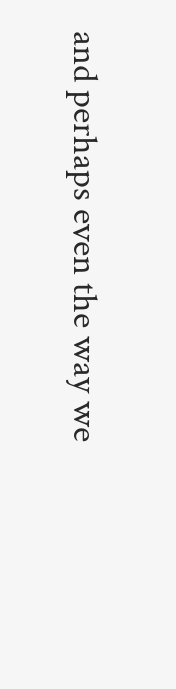and perhaps even the way we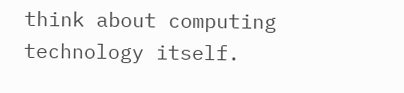think about computing technology itself.